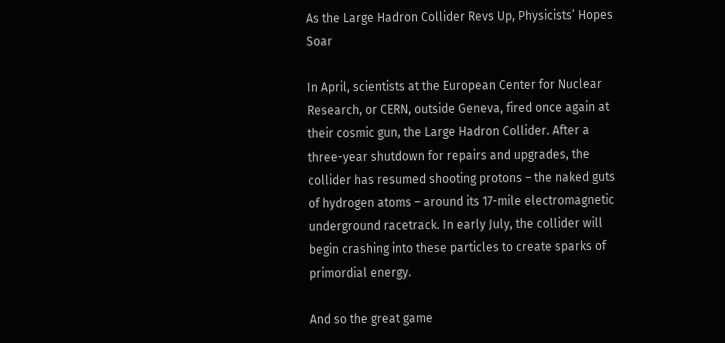As the Large Hadron Collider Revs Up, Physicists’ Hopes Soar

In April, scientists at the European Center for Nuclear Research, or CERN, outside Geneva, fired once again at their cosmic gun, the Large Hadron Collider. After a three-year shutdown for repairs and upgrades, the collider has resumed shooting protons – the naked guts of hydrogen atoms – around its 17-mile electromagnetic underground racetrack. In early July, the collider will begin crashing into these particles to create sparks of primordial energy.

And so the great game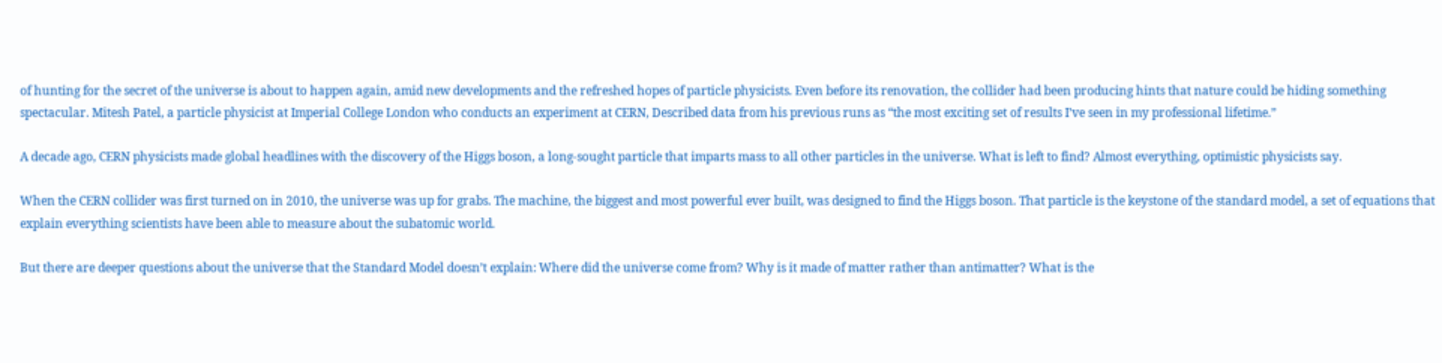of hunting for the secret of the universe is about to happen again, amid new developments and the refreshed hopes of particle physicists. Even before its renovation, the collider had been producing hints that nature could be hiding something spectacular. Mitesh Patel, a particle physicist at Imperial College London who conducts an experiment at CERN, Described data from his previous runs as “the most exciting set of results I’ve seen in my professional lifetime.”

A decade ago, CERN physicists made global headlines with the discovery of the Higgs boson, a long-sought particle that imparts mass to all other particles in the universe. What is left to find? Almost everything, optimistic physicists say.

When the CERN collider was first turned on in 2010, the universe was up for grabs. The machine, the biggest and most powerful ever built, was designed to find the Higgs boson. That particle is the keystone of the standard model, a set of equations that explain everything scientists have been able to measure about the subatomic world.

But there are deeper questions about the universe that the Standard Model doesn’t explain: Where did the universe come from? Why is it made of matter rather than antimatter? What is the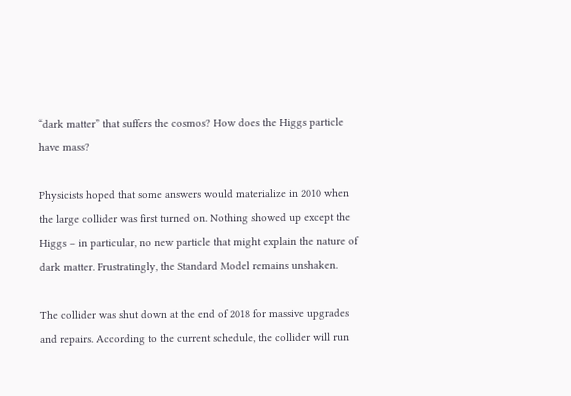“dark matter” that suffers the cosmos? How does the Higgs particle have mass?

Physicists hoped that some answers would materialize in 2010 when the large collider was first turned on. Nothing showed up except the Higgs – in particular, no new particle that might explain the nature of dark matter. Frustratingly, the Standard Model remains unshaken.

The collider was shut down at the end of 2018 for massive upgrades and repairs. According to the current schedule, the collider will run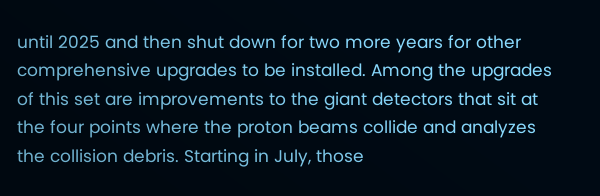until 2025 and then shut down for two more years for other comprehensive upgrades to be installed. Among the upgrades of this set are improvements to the giant detectors that sit at the four points where the proton beams collide and analyzes the collision debris. Starting in July, those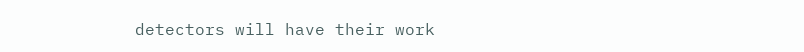detectors will have their work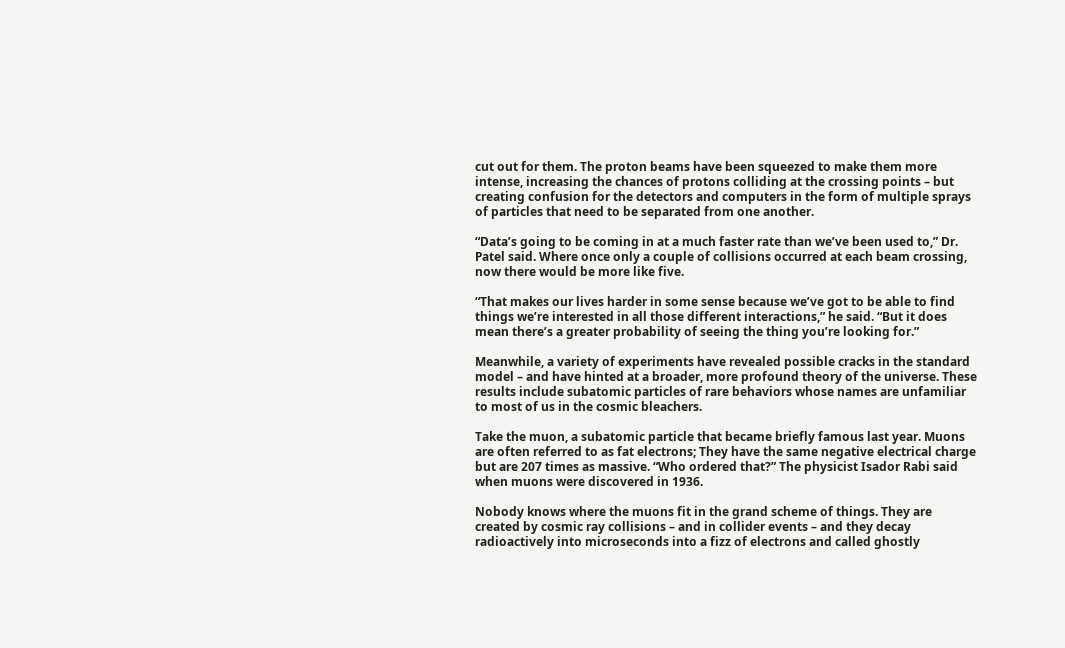cut out for them. The proton beams have been squeezed to make them more intense, increasing the chances of protons colliding at the crossing points – but creating confusion for the detectors and computers in the form of multiple sprays of particles that need to be separated from one another.

“Data’s going to be coming in at a much faster rate than we’ve been used to,” Dr. Patel said. Where once only a couple of collisions occurred at each beam crossing, now there would be more like five.

“That makes our lives harder in some sense because we’ve got to be able to find things we’re interested in all those different interactions,” he said. “But it does mean there’s a greater probability of seeing the thing you’re looking for.”

Meanwhile, a variety of experiments have revealed possible cracks in the standard model – and have hinted at a broader, more profound theory of the universe. These results include subatomic particles of rare behaviors whose names are unfamiliar to most of us in the cosmic bleachers.

Take the muon, a subatomic particle that became briefly famous last year. Muons are often referred to as fat electrons; They have the same negative electrical charge but are 207 times as massive. “Who ordered that?” The physicist Isador Rabi said when muons were discovered in 1936.

Nobody knows where the muons fit in the grand scheme of things. They are created by cosmic ray collisions – and in collider events – and they decay radioactively into microseconds into a fizz of electrons and called ghostly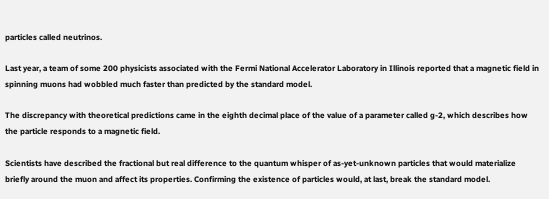particles called neutrinos.

Last year, a team of some 200 physicists associated with the Fermi National Accelerator Laboratory in Illinois reported that a magnetic field in spinning muons had wobbled much faster than predicted by the standard model.

The discrepancy with theoretical predictions came in the eighth decimal place of the value of a parameter called g-2, which describes how the particle responds to a magnetic field.

Scientists have described the fractional but real difference to the quantum whisper of as-yet-unknown particles that would materialize briefly around the muon and affect its properties. Confirming the existence of particles would, at last, break the standard model.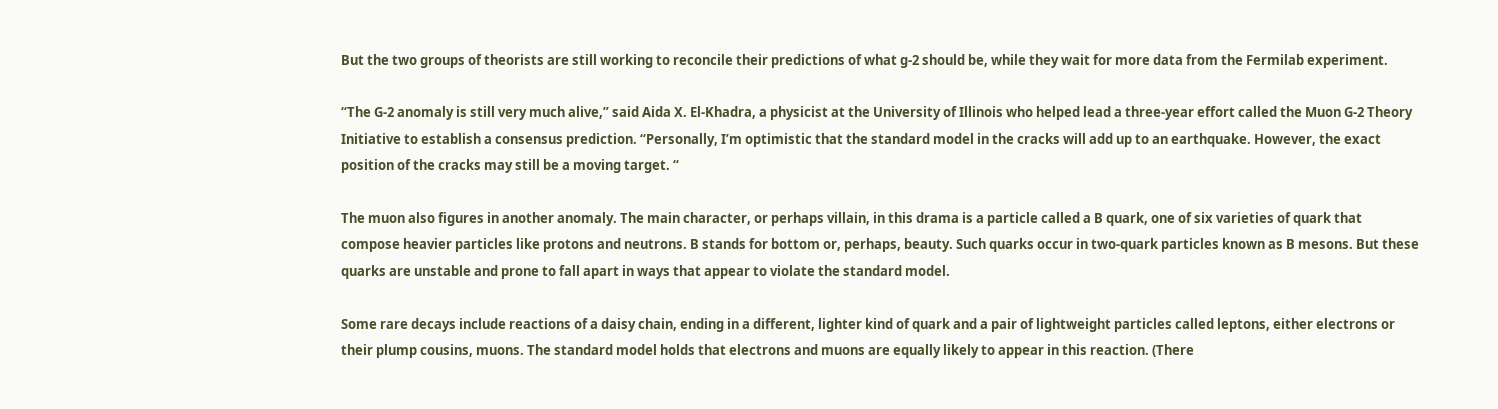But the two groups of theorists are still working to reconcile their predictions of what g-2 should be, while they wait for more data from the Fermilab experiment.

“The G-2 anomaly is still very much alive,” said Aida X. El-Khadra, a physicist at the University of Illinois who helped lead a three-year effort called the Muon G-2 Theory Initiative to establish a consensus prediction. “Personally, I’m optimistic that the standard model in the cracks will add up to an earthquake. However, the exact position of the cracks may still be a moving target. “

The muon also figures in another anomaly. The main character, or perhaps villain, in this drama is a particle called a B quark, one of six varieties of quark that compose heavier particles like protons and neutrons. B stands for bottom or, perhaps, beauty. Such quarks occur in two-quark particles known as B mesons. But these quarks are unstable and prone to fall apart in ways that appear to violate the standard model.

Some rare decays include reactions of a daisy chain, ending in a different, lighter kind of quark and a pair of lightweight particles called leptons, either electrons or their plump cousins, muons. The standard model holds that electrons and muons are equally likely to appear in this reaction. (There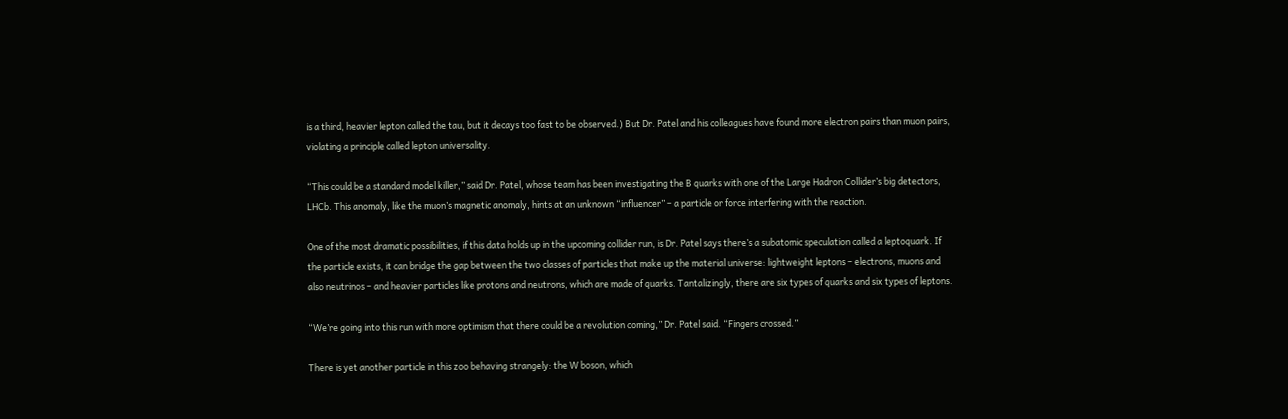is a third, heavier lepton called the tau, but it decays too fast to be observed.) But Dr. Patel and his colleagues have found more electron pairs than muon pairs, violating a principle called lepton universality.

“This could be a standard model killer,” said Dr. Patel, whose team has been investigating the B quarks with one of the Large Hadron Collider’s big detectors, LHCb. This anomaly, like the muon’s magnetic anomaly, hints at an unknown “influencer” – a particle or force interfering with the reaction.

One of the most dramatic possibilities, if this data holds up in the upcoming collider run, is Dr. Patel says there’s a subatomic speculation called a leptoquark. If the particle exists, it can bridge the gap between the two classes of particles that make up the material universe: lightweight leptons – electrons, muons and also neutrinos – and heavier particles like protons and neutrons, which are made of quarks. Tantalizingly, there are six types of quarks and six types of leptons.

“We’re going into this run with more optimism that there could be a revolution coming,” Dr. Patel said. “Fingers crossed.”

There is yet another particle in this zoo behaving strangely: the W boson, which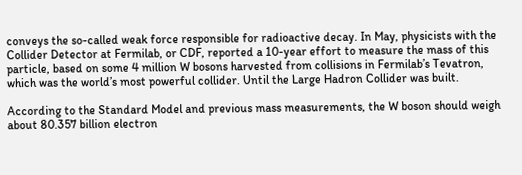conveys the so-called weak force responsible for radioactive decay. In May, physicists with the Collider Detector at Fermilab, or CDF, reported a 10-year effort to measure the mass of this particle, based on some 4 million W bosons harvested from collisions in Fermilab’s Tevatron, which was the world’s most powerful collider. Until the Large Hadron Collider was built.

According to the Standard Model and previous mass measurements, the W boson should weigh about 80.357 billion electron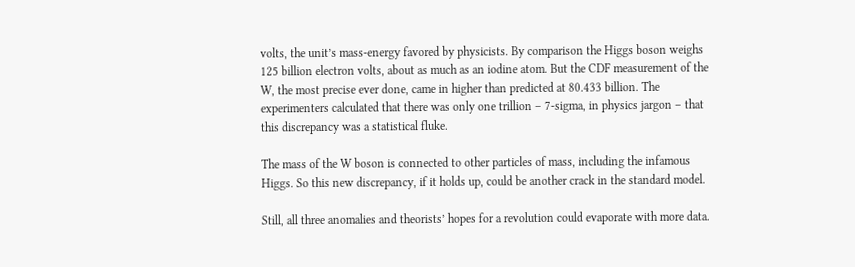volts, the unit’s mass-energy favored by physicists. By comparison the Higgs boson weighs 125 billion electron volts, about as much as an iodine atom. But the CDF measurement of the W, the most precise ever done, came in higher than predicted at 80.433 billion. The experimenters calculated that there was only one trillion – 7-sigma, in physics jargon – that this discrepancy was a statistical fluke.

The mass of the W boson is connected to other particles of mass, including the infamous Higgs. So this new discrepancy, if it holds up, could be another crack in the standard model.

Still, all three anomalies and theorists’ hopes for a revolution could evaporate with more data.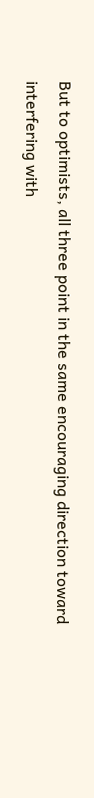But to optimists, all three point in the same encouraging direction toward interfering with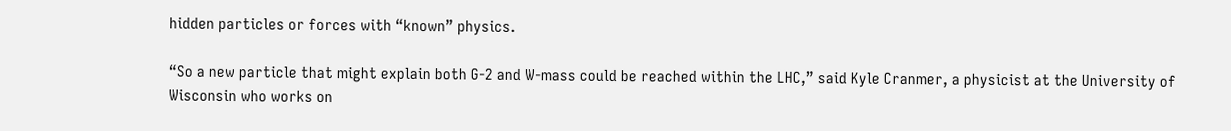hidden particles or forces with “known” physics.

“So a new particle that might explain both G-2 and W-mass could be reached within the LHC,” said Kyle Cranmer, a physicist at the University of Wisconsin who works on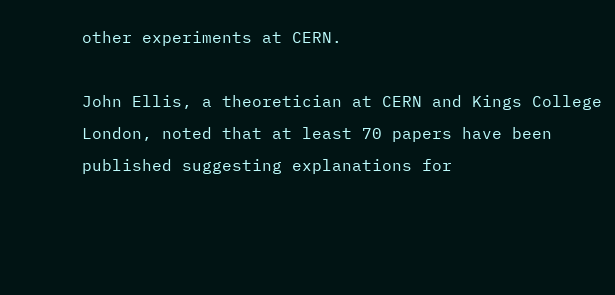other experiments at CERN.

John Ellis, a theoretician at CERN and Kings College London, noted that at least 70 papers have been published suggesting explanations for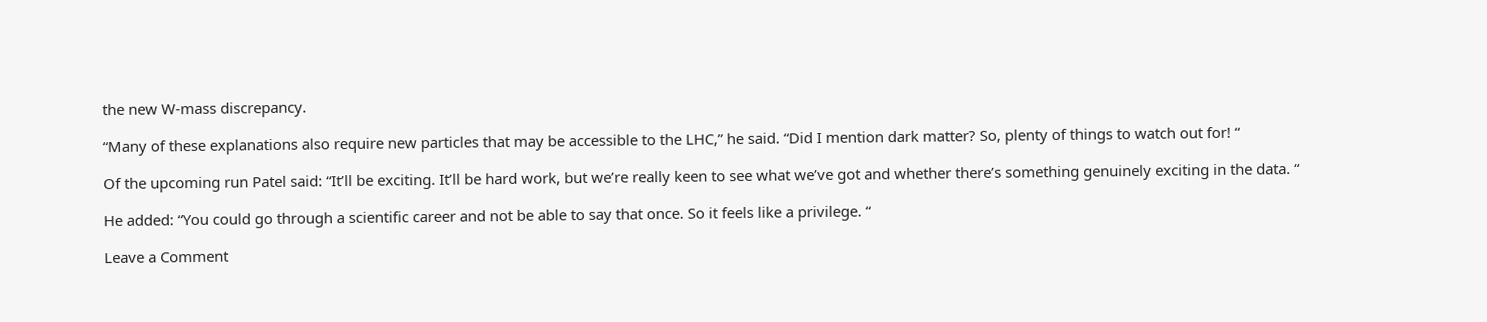the new W-mass discrepancy.

“Many of these explanations also require new particles that may be accessible to the LHC,” he said. “Did I mention dark matter? So, plenty of things to watch out for! “

Of the upcoming run Patel said: “It’ll be exciting. It’ll be hard work, but we’re really keen to see what we’ve got and whether there’s something genuinely exciting in the data. “

He added: “You could go through a scientific career and not be able to say that once. So it feels like a privilege. “

Leave a Comment